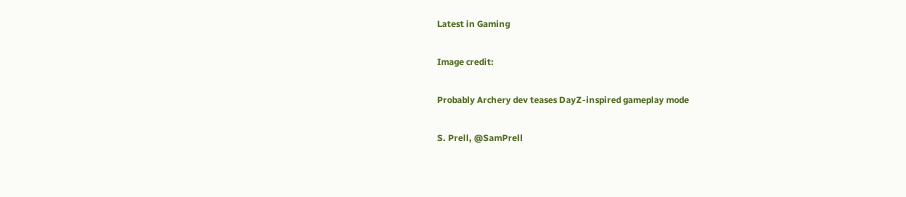Latest in Gaming

Image credit:

Probably Archery dev teases DayZ-inspired gameplay mode

S. Prell, @SamPrell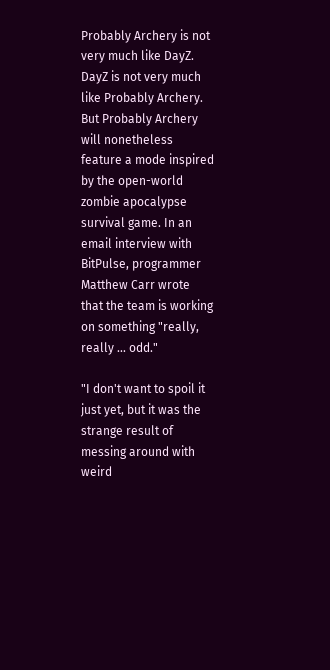Probably Archery is not very much like DayZ. DayZ is not very much like Probably Archery. But Probably Archery will nonetheless feature a mode inspired by the open-world zombie apocalypse survival game. In an email interview with BitPulse, programmer Matthew Carr wrote that the team is working on something "really, really ... odd."

"I don't want to spoil it just yet, but it was the strange result of messing around with weird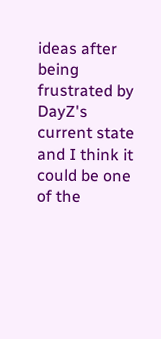ideas after being frustrated by DayZ's current state and I think it could be one of the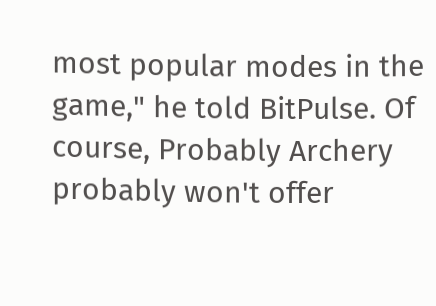most popular modes in the game," he told BitPulse. Of course, Probably Archery probably won't offer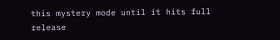this mystery mode until it hits full release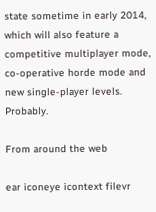state sometime in early 2014, which will also feature a competitive multiplayer mode, co-operative horde mode and new single-player levels. Probably.

From around the web

ear iconeye icontext filevr